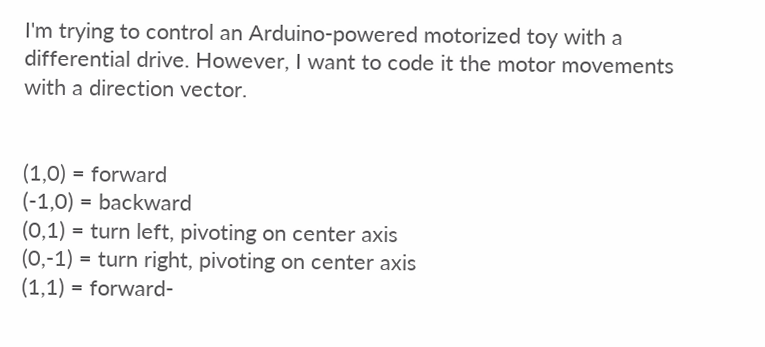I'm trying to control an Arduino-powered motorized toy with a differential drive. However, I want to code it the motor movements with a direction vector.


(1,0) = forward
(-1,0) = backward
(0,1) = turn left, pivoting on center axis
(0,-1) = turn right, pivoting on center axis
(1,1) = forward-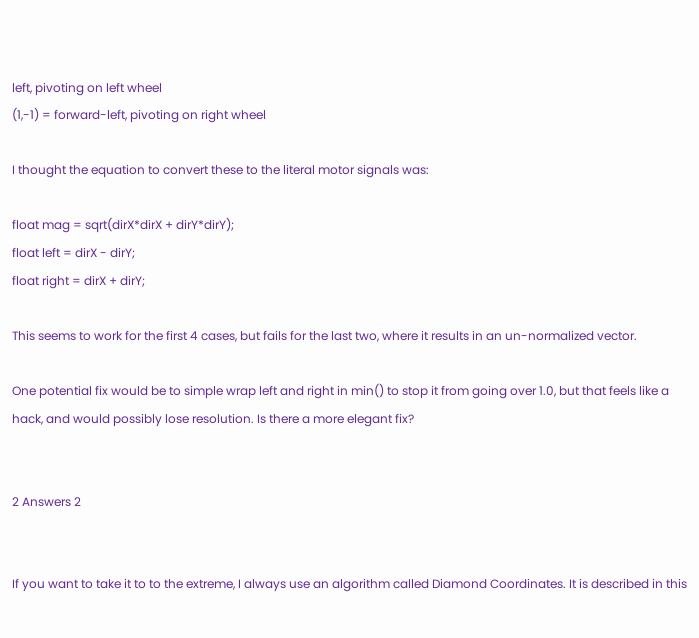left, pivoting on left wheel
(1,-1) = forward-left, pivoting on right wheel

I thought the equation to convert these to the literal motor signals was:

float mag = sqrt(dirX*dirX + dirY*dirY);
float left = dirX - dirY;
float right = dirX + dirY;

This seems to work for the first 4 cases, but fails for the last two, where it results in an un-normalized vector.

One potential fix would be to simple wrap left and right in min() to stop it from going over 1.0, but that feels like a hack, and would possibly lose resolution. Is there a more elegant fix?


2 Answers 2


If you want to take it to to the extreme, I always use an algorithm called Diamond Coordinates. It is described in this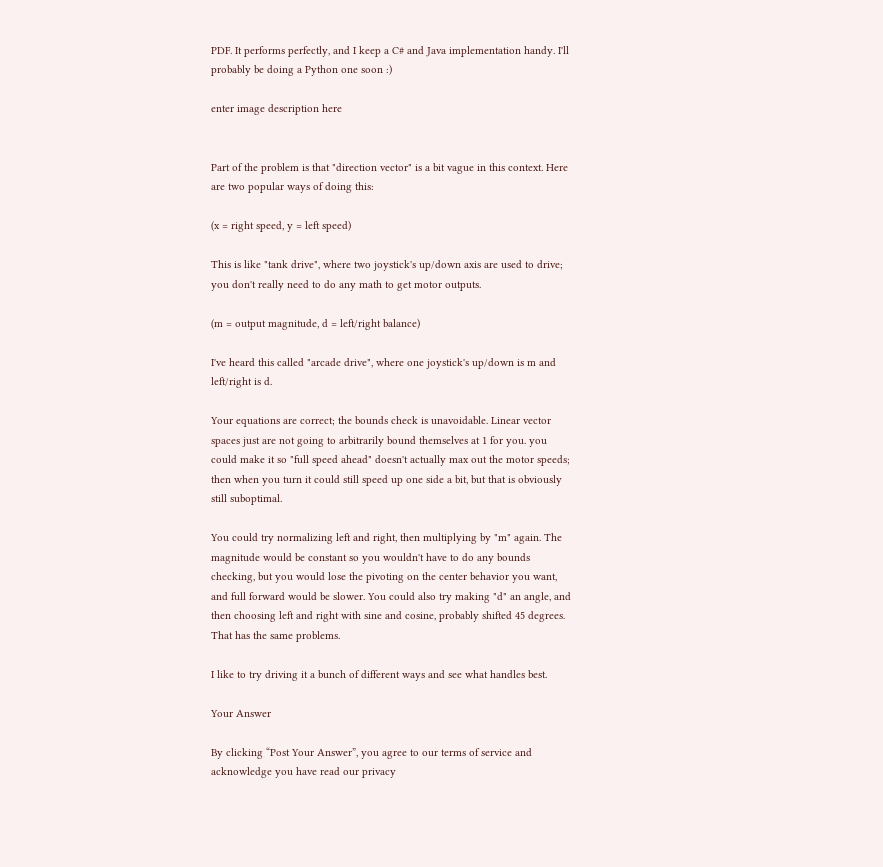PDF. It performs perfectly, and I keep a C# and Java implementation handy. I'll probably be doing a Python one soon :)

enter image description here


Part of the problem is that "direction vector" is a bit vague in this context. Here are two popular ways of doing this:

(x = right speed, y = left speed)

This is like "tank drive", where two joystick's up/down axis are used to drive; you don't really need to do any math to get motor outputs.

(m = output magnitude, d = left/right balance)

I've heard this called "arcade drive", where one joystick's up/down is m and left/right is d.

Your equations are correct; the bounds check is unavoidable. Linear vector spaces just are not going to arbitrarily bound themselves at 1 for you. you could make it so "full speed ahead" doesn't actually max out the motor speeds; then when you turn it could still speed up one side a bit, but that is obviously still suboptimal.

You could try normalizing left and right, then multiplying by "m" again. The magnitude would be constant so you wouldn't have to do any bounds checking, but you would lose the pivoting on the center behavior you want, and full forward would be slower. You could also try making "d" an angle, and then choosing left and right with sine and cosine, probably shifted 45 degrees. That has the same problems.

I like to try driving it a bunch of different ways and see what handles best.

Your Answer

By clicking “Post Your Answer”, you agree to our terms of service and acknowledge you have read our privacy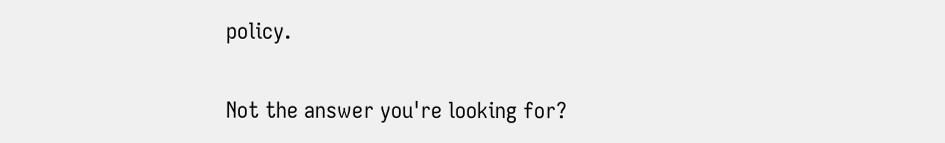policy.

Not the answer you're looking for?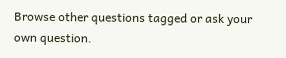Browse other questions tagged or ask your own question.